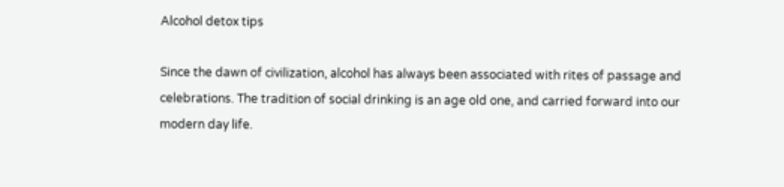Alcohol detox tips

Since the dawn of civilization, alcohol has always been associated with rites of passage and celebrations. The tradition of social drinking is an age old one, and carried forward into our modern day life.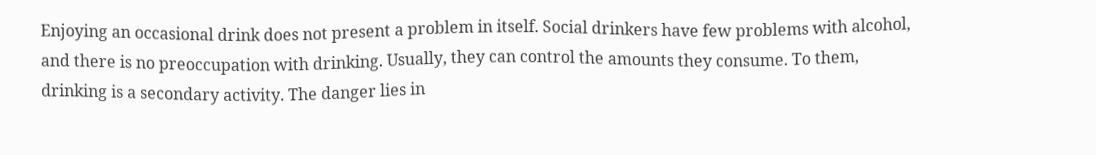Enjoying an occasional drink does not present a problem in itself. Social drinkers have few problems with alcohol, and there is no preoccupation with drinking. Usually, they can control the amounts they consume. To them, drinking is a secondary activity. The danger lies in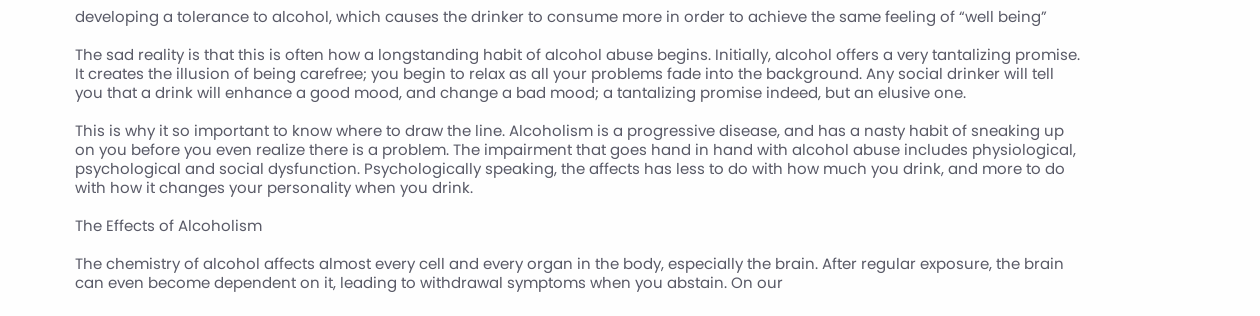developing a tolerance to alcohol, which causes the drinker to consume more in order to achieve the same feeling of “well being”

The sad reality is that this is often how a longstanding habit of alcohol abuse begins. Initially, alcohol offers a very tantalizing promise. It creates the illusion of being carefree; you begin to relax as all your problems fade into the background. Any social drinker will tell you that a drink will enhance a good mood, and change a bad mood; a tantalizing promise indeed, but an elusive one.

This is why it so important to know where to draw the line. Alcoholism is a progressive disease, and has a nasty habit of sneaking up on you before you even realize there is a problem. The impairment that goes hand in hand with alcohol abuse includes physiological, psychological and social dysfunction. Psychologically speaking, the affects has less to do with how much you drink, and more to do with how it changes your personality when you drink.

The Effects of Alcoholism

The chemistry of alcohol affects almost every cell and every organ in the body, especially the brain. After regular exposure, the brain can even become dependent on it, leading to withdrawal symptoms when you abstain. On our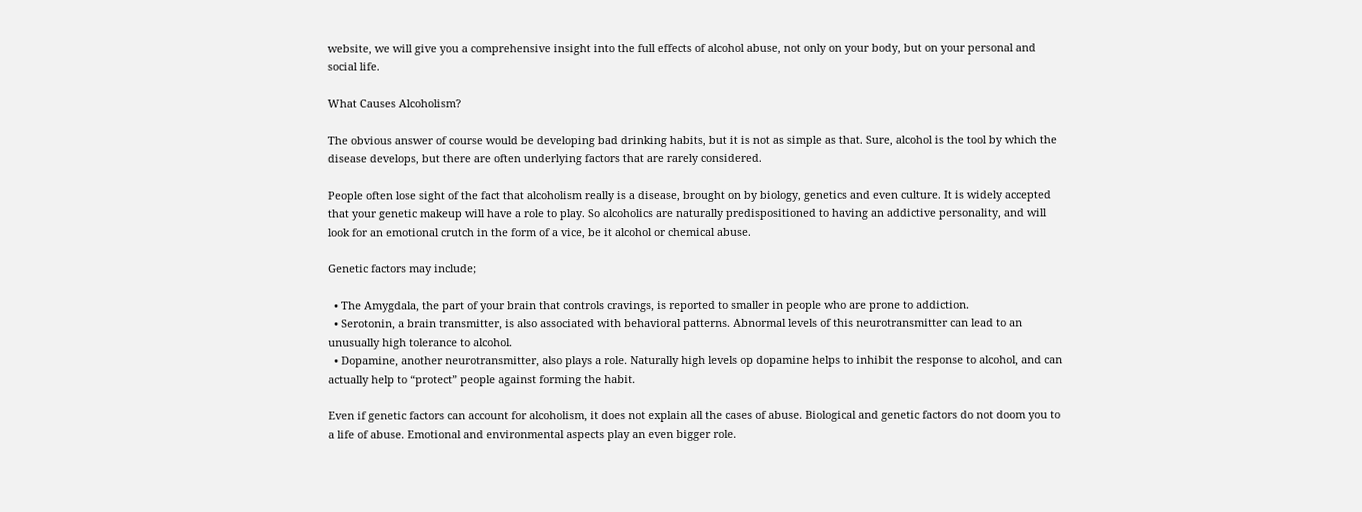website, we will give you a comprehensive insight into the full effects of alcohol abuse, not only on your body, but on your personal and social life.

What Causes Alcoholism?

The obvious answer of course would be developing bad drinking habits, but it is not as simple as that. Sure, alcohol is the tool by which the disease develops, but there are often underlying factors that are rarely considered.

People often lose sight of the fact that alcoholism really is a disease, brought on by biology, genetics and even culture. It is widely accepted that your genetic makeup will have a role to play. So alcoholics are naturally predispositioned to having an addictive personality, and will look for an emotional crutch in the form of a vice, be it alcohol or chemical abuse.

Genetic factors may include;

  • The Amygdala, the part of your brain that controls cravings, is reported to smaller in people who are prone to addiction.
  • Serotonin, a brain transmitter, is also associated with behavioral patterns. Abnormal levels of this neurotransmitter can lead to an unusually high tolerance to alcohol.
  • Dopamine, another neurotransmitter, also plays a role. Naturally high levels op dopamine helps to inhibit the response to alcohol, and can actually help to “protect” people against forming the habit.

Even if genetic factors can account for alcoholism, it does not explain all the cases of abuse. Biological and genetic factors do not doom you to a life of abuse. Emotional and environmental aspects play an even bigger role.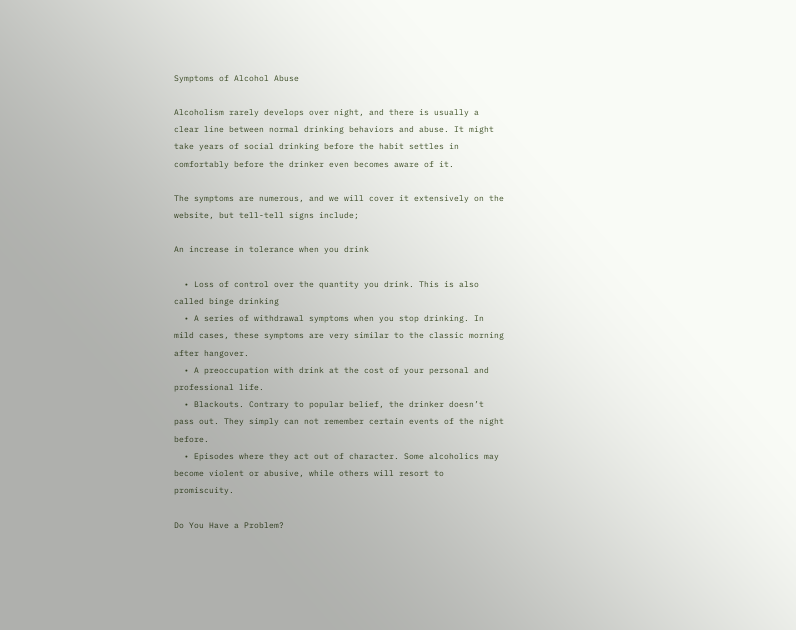Symptoms of Alcohol Abuse

Alcoholism rarely develops over night, and there is usually a clear line between normal drinking behaviors and abuse. It might take years of social drinking before the habit settles in comfortably before the drinker even becomes aware of it.

The symptoms are numerous, and we will cover it extensively on the website, but tell-tell signs include;

An increase in tolerance when you drink

  • Loss of control over the quantity you drink. This is also called binge drinking
  • A series of withdrawal symptoms when you stop drinking. In mild cases, these symptoms are very similar to the classic morning after hangover.
  • A preoccupation with drink at the cost of your personal and professional life.
  • Blackouts. Contrary to popular belief, the drinker doesn’t pass out. They simply can not remember certain events of the night before.
  • Episodes where they act out of character. Some alcoholics may become violent or abusive, while others will resort to promiscuity.

Do You Have a Problem?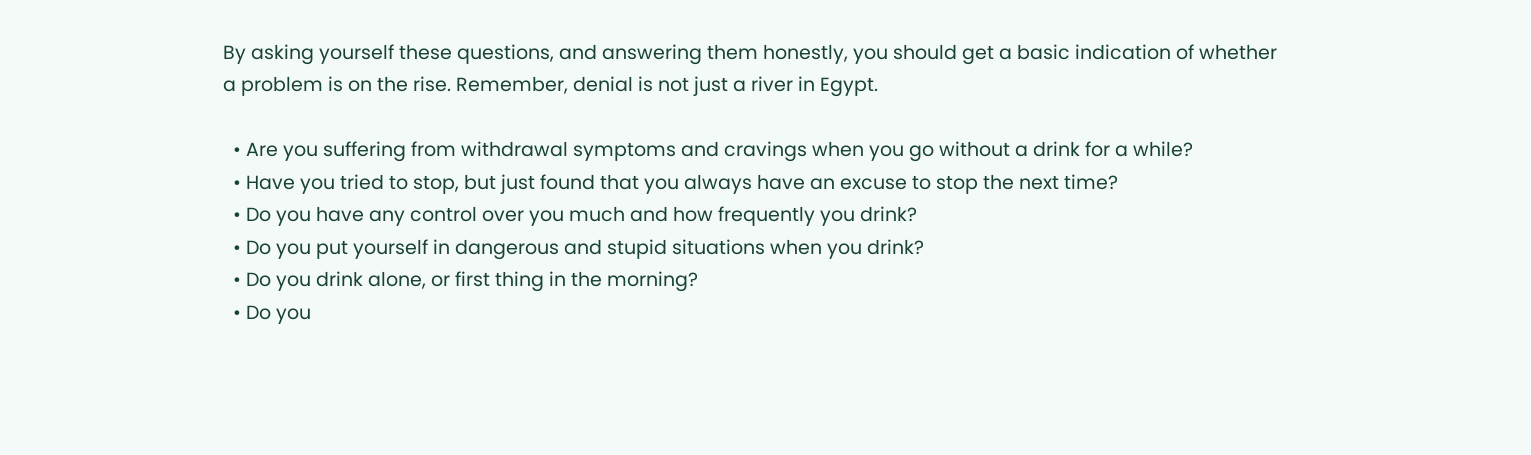By asking yourself these questions, and answering them honestly, you should get a basic indication of whether a problem is on the rise. Remember, denial is not just a river in Egypt.

  • Are you suffering from withdrawal symptoms and cravings when you go without a drink for a while?
  • Have you tried to stop, but just found that you always have an excuse to stop the next time?
  • Do you have any control over you much and how frequently you drink?
  • Do you put yourself in dangerous and stupid situations when you drink?
  • Do you drink alone, or first thing in the morning?
  • Do you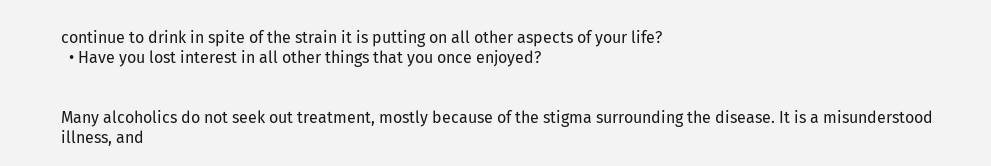continue to drink in spite of the strain it is putting on all other aspects of your life?
  • Have you lost interest in all other things that you once enjoyed?


Many alcoholics do not seek out treatment, mostly because of the stigma surrounding the disease. It is a misunderstood illness, and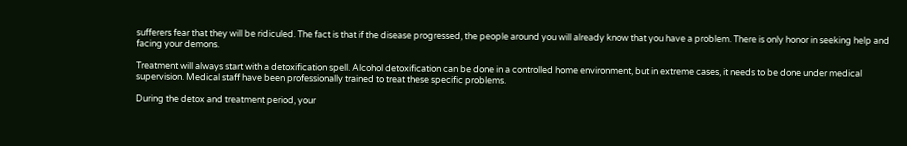sufferers fear that they will be ridiculed. The fact is that if the disease progressed, the people around you will already know that you have a problem. There is only honor in seeking help and facing your demons.

Treatment will always start with a detoxification spell. Alcohol detoxification can be done in a controlled home environment, but in extreme cases, it needs to be done under medical supervision. Medical staff have been professionally trained to treat these specific problems.

During the detox and treatment period, your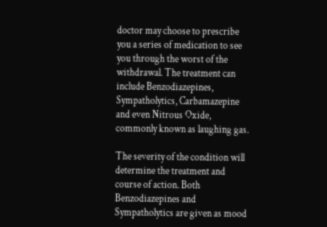doctor may choose to prescribe you a series of medication to see you through the worst of the withdrawal. The treatment can include Benzodiazepines, Sympatholytics, Carbamazepine and even Nitrous Oxide, commonly known as laughing gas.

The severity of the condition will determine the treatment and course of action. Both Benzodiazepines and Sympatholytics are given as mood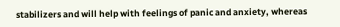stabilizers and will help with feelings of panic and anxiety, whereas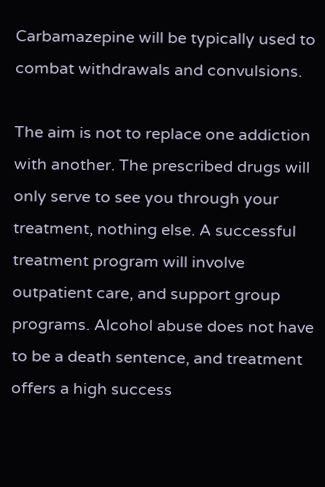Carbamazepine will be typically used to combat withdrawals and convulsions.

The aim is not to replace one addiction with another. The prescribed drugs will only serve to see you through your treatment, nothing else. A successful treatment program will involve outpatient care, and support group programs. Alcohol abuse does not have to be a death sentence, and treatment offers a high success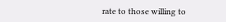rate to those willing to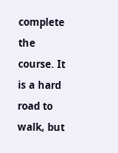complete the course. It is a hard road to walk, but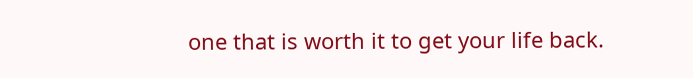one that is worth it to get your life back.